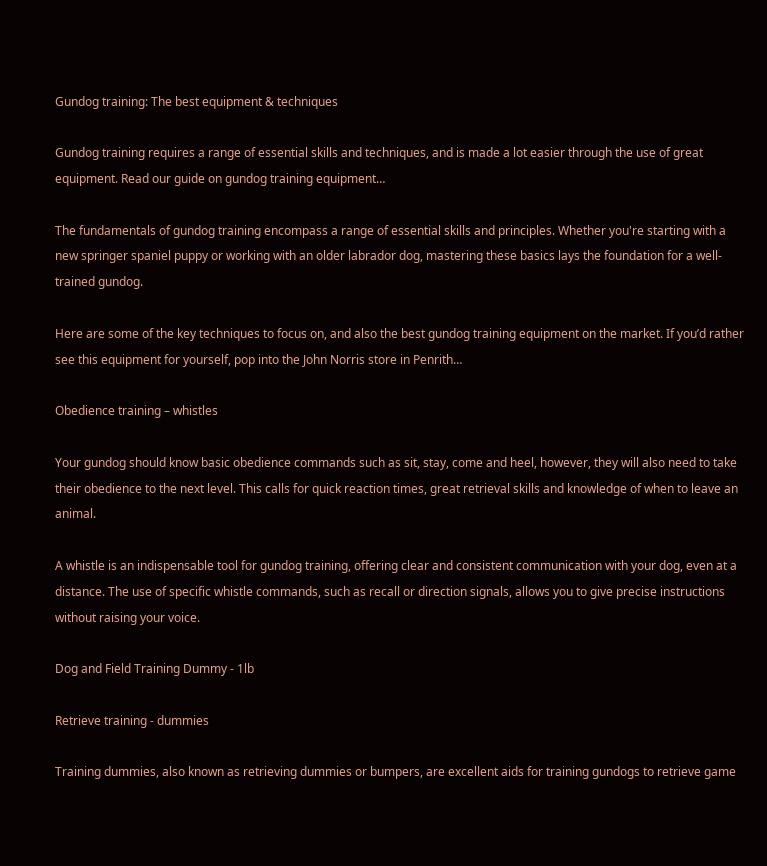Gundog training: The best equipment & techniques

Gundog training requires a range of essential skills and techniques, and is made a lot easier through the use of great equipment. Read our guide on gundog training equipment…

The fundamentals of gundog training encompass a range of essential skills and principles. Whether you're starting with a new springer spaniel puppy or working with an older labrador dog, mastering these basics lays the foundation for a well-trained gundog.

Here are some of the key techniques to focus on, and also the best gundog training equipment on the market. If you’d rather see this equipment for yourself, pop into the John Norris store in Penrith…

Obedience training – whistles

Your gundog should know basic obedience commands such as sit, stay, come and heel, however, they will also need to take their obedience to the next level. This calls for quick reaction times, great retrieval skills and knowledge of when to leave an animal.

A whistle is an indispensable tool for gundog training, offering clear and consistent communication with your dog, even at a distance. The use of specific whistle commands, such as recall or direction signals, allows you to give precise instructions without raising your voice.

Dog and Field Training Dummy - 1lb

Retrieve training - dummies

Training dummies, also known as retrieving dummies or bumpers, are excellent aids for training gundogs to retrieve game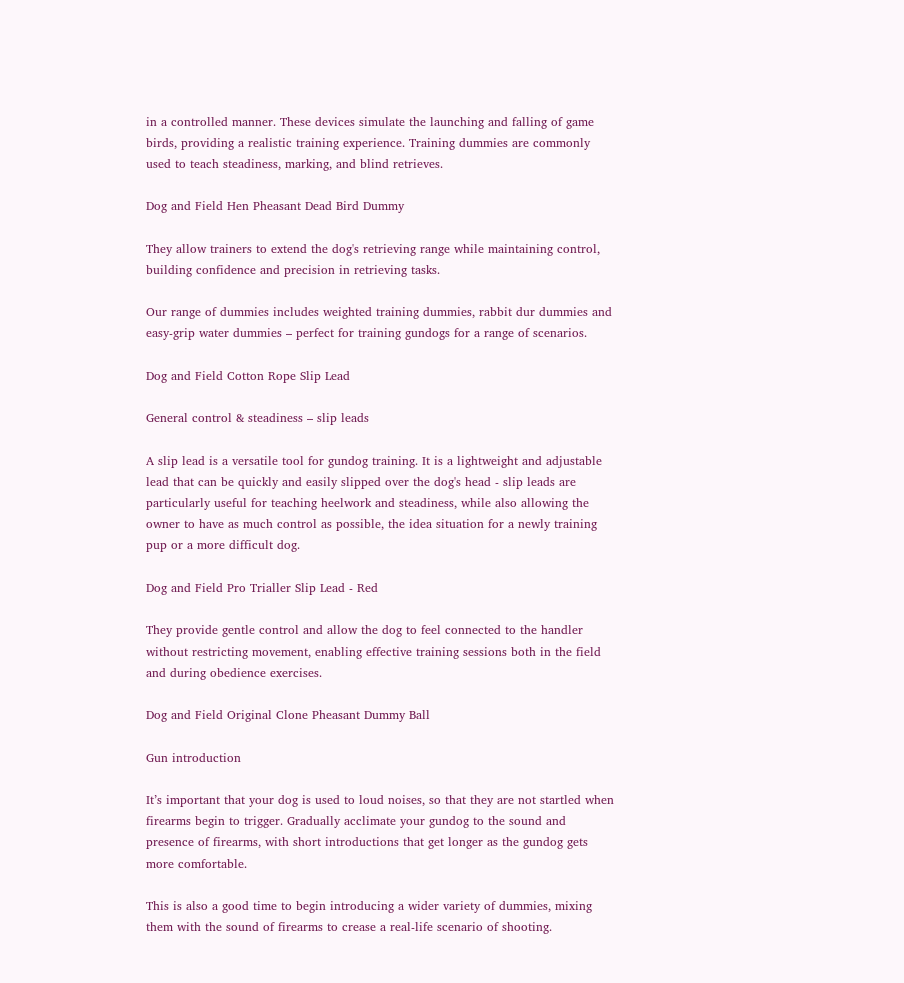in a controlled manner. These devices simulate the launching and falling of game birds, providing a realistic training experience. Training dummies are commonly used to teach steadiness, marking, and blind retrieves.

Dog and Field Hen Pheasant Dead Bird Dummy

They allow trainers to extend the dog's retrieving range while maintaining control, building confidence and precision in retrieving tasks.

Our range of dummies includes weighted training dummies, rabbit dur dummies and easy-grip water dummies – perfect for training gundogs for a range of scenarios.

Dog and Field Cotton Rope Slip Lead

General control & steadiness – slip leads

A slip lead is a versatile tool for gundog training. It is a lightweight and adjustable lead that can be quickly and easily slipped over the dog's head - slip leads are particularly useful for teaching heelwork and steadiness, while also allowing the owner to have as much control as possible, the idea situation for a newly training pup or a more difficult dog.

Dog and Field Pro Trialler Slip Lead - Red

They provide gentle control and allow the dog to feel connected to the handler without restricting movement, enabling effective training sessions both in the field and during obedience exercises.

Dog and Field Original Clone Pheasant Dummy Ball

Gun introduction

It’s important that your dog is used to loud noises, so that they are not startled when firearms begin to trigger. Gradually acclimate your gundog to the sound and presence of firearms, with short introductions that get longer as the gundog gets more comfortable.

This is also a good time to begin introducing a wider variety of dummies, mixing them with the sound of firearms to crease a real-life scenario of shooting.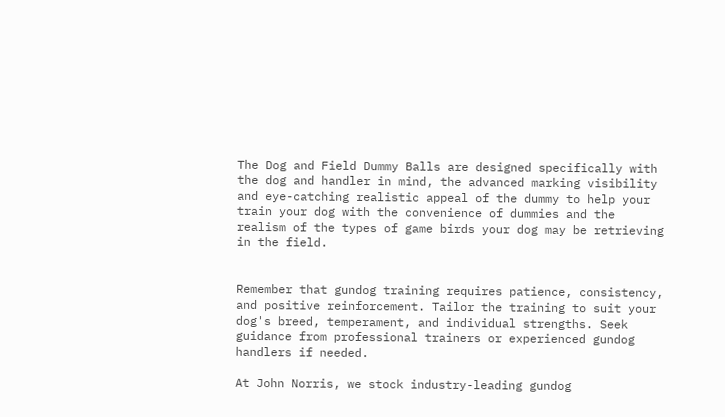The Dog and Field Dummy Balls are designed specifically with the dog and handler in mind, the advanced marking visibility and eye-catching realistic appeal of the dummy to help your train your dog with the convenience of dummies and the realism of the types of game birds your dog may be retrieving in the field.


Remember that gundog training requires patience, consistency, and positive reinforcement. Tailor the training to suit your dog's breed, temperament, and individual strengths. Seek guidance from professional trainers or experienced gundog handlers if needed.

At John Norris, we stock industry-leading gundog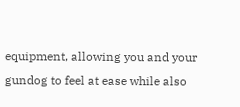equipment, allowing you and your gundog to feel at ease while also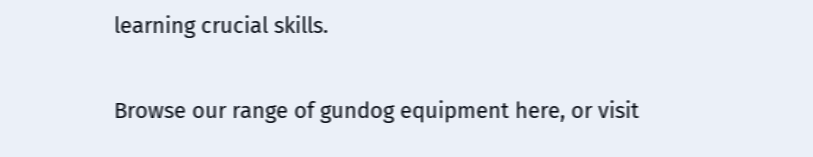learning crucial skills.

Browse our range of gundog equipment here, or visit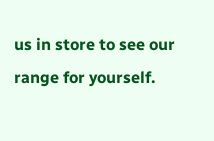us in store to see our range for yourself.